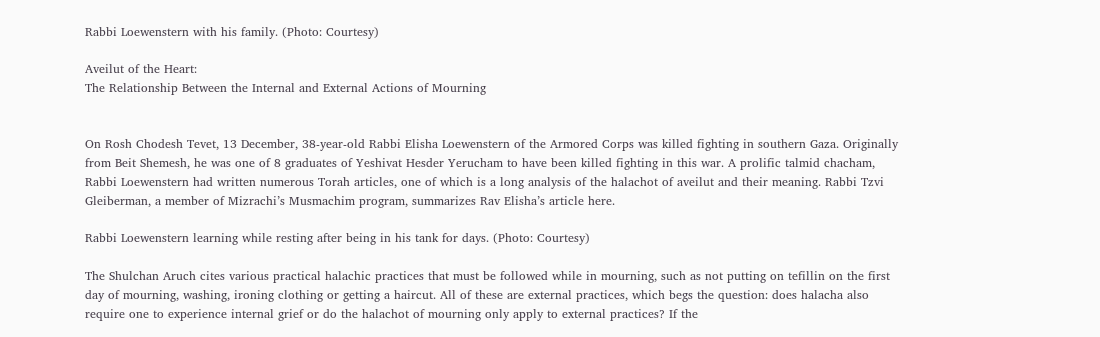Rabbi Loewenstern with his family. (Photo: Courtesy)

Aveilut of the Heart:
The Relationship Between the Internal and External Actions of Mourning


On Rosh Chodesh Tevet, 13 December, 38-year-old Rabbi Elisha Loewenstern of the Armored Corps was killed fighting in southern Gaza. Originally from Beit Shemesh, he was one of 8 graduates of Yeshivat Hesder Yerucham to have been killed fighting in this war. A prolific talmid chacham, Rabbi Loewenstern had written numerous Torah articles, one of which is a long analysis of the halachot of aveilut and their meaning. Rabbi Tzvi Gleiberman, a member of Mizrachi’s Musmachim program, summarizes Rav Elisha’s article here.

Rabbi Loewenstern learning while resting after being in his tank for days. (Photo: Courtesy)

The Shulchan Aruch cites various practical halachic practices that must be followed while in mourning, such as not putting on tefillin on the first day of mourning, washing, ironing clothing or getting a haircut. All of these are external practices, which begs the question: does halacha also require one to experience internal grief or do the halachot of mourning only apply to external practices? If the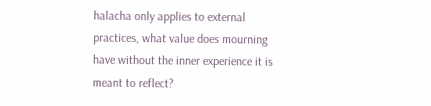halacha only applies to external practices, what value does mourning have without the inner experience it is meant to reflect?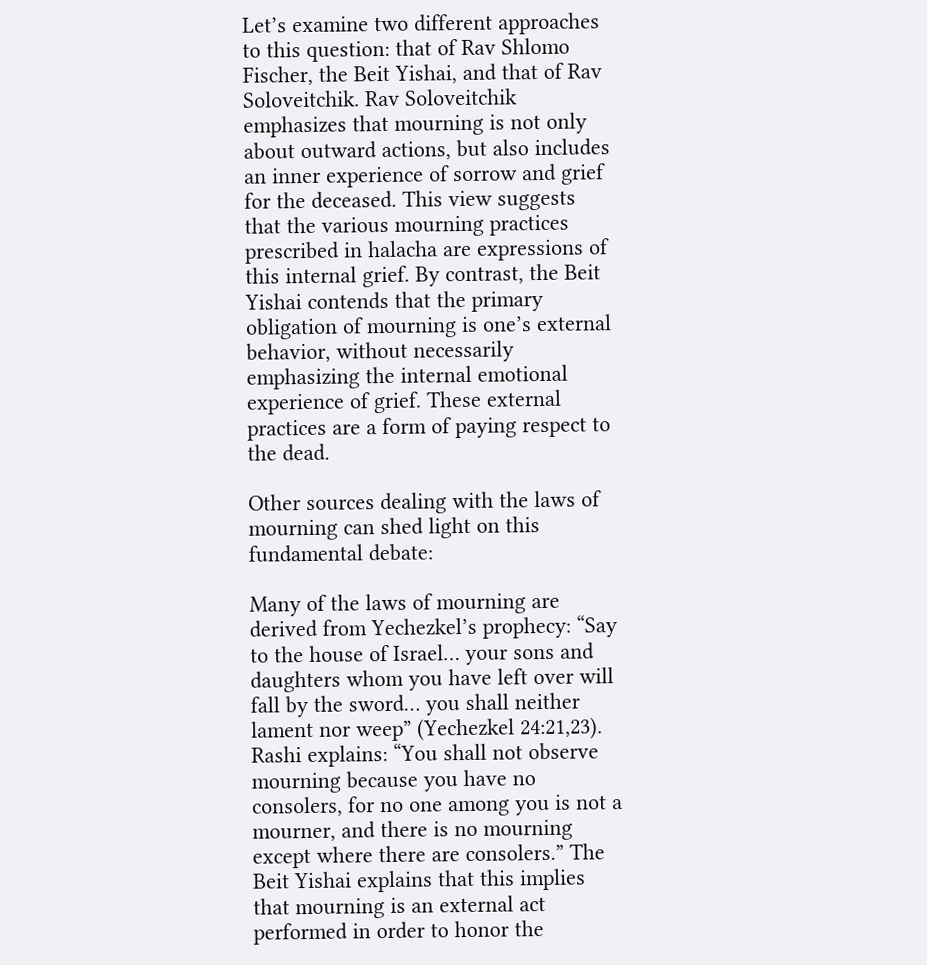Let’s examine two different approaches to this question: that of Rav Shlomo Fischer, the Beit Yishai, and that of Rav Soloveitchik. Rav Soloveitchik emphasizes that mourning is not only about outward actions, but also includes an inner experience of sorrow and grief for the deceased. This view suggests that the various mourning practices prescribed in halacha are expressions of this internal grief. By contrast, the Beit Yishai contends that the primary obligation of mourning is one’s external behavior, without necessarily emphasizing the internal emotional experience of grief. These external practices are a form of paying respect to the dead.

Other sources dealing with the laws of mourning can shed light on this fundamental debate:

Many of the laws of mourning are derived from Yechezkel’s prophecy: “Say to the house of Israel… your sons and daughters whom you have left over will fall by the sword… you shall neither lament nor weep” (Yechezkel 24:21,23). Rashi explains: “You shall not observe mourning because you have no consolers, for no one among you is not a mourner, and there is no mourning except where there are consolers.” The Beit Yishai explains that this implies that mourning is an external act performed in order to honor the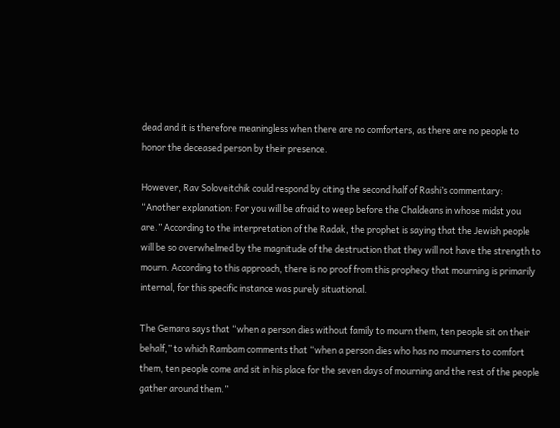dead and it is therefore meaningless when there are no comforters, as there are no people to honor the deceased person by their presence.

However, Rav Soloveitchik could respond by citing the second half of Rashi’s commentary: “Another explanation: For you will be afraid to weep before the Chaldeans in whose midst you are.” According to the interpretation of the Radak, the prophet is saying that the Jewish people will be so overwhelmed by the magnitude of the destruction that they will not have the strength to mourn. According to this approach, there is no proof from this prophecy that mourning is primarily internal, for this specific instance was purely situational.

The Gemara says that “when a person dies without family to mourn them, ten people sit on their behalf,” to which Rambam comments that “when a person dies who has no mourners to comfort them, ten people come and sit in his place for the seven days of mourning and the rest of the people gather around them.”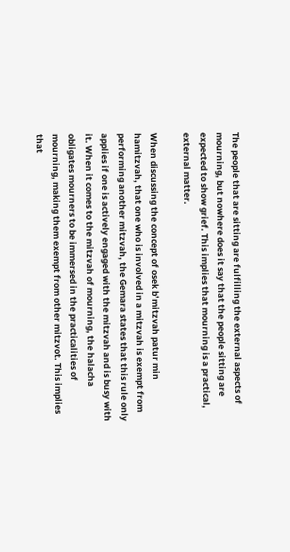The people that are sitting are fulfilling the external aspects of mourning, but nowhere does it say that the people sitting are expected to show grief. This implies that mourning is a practical, external matter.

When discussing the concept of osek b’mitzvah patur min hamitzvah, that one who is involved in a mitzvah is exempt from performing another mitzvah, the Gemara states that this rule only applies if one is actively engaged with the mitzvah and is busy with it. When it comes to the mitzvah of mourning, the halacha obligates mourners to be immersed in the practicalities of mourning, making them exempt from other mitzvot. This implies that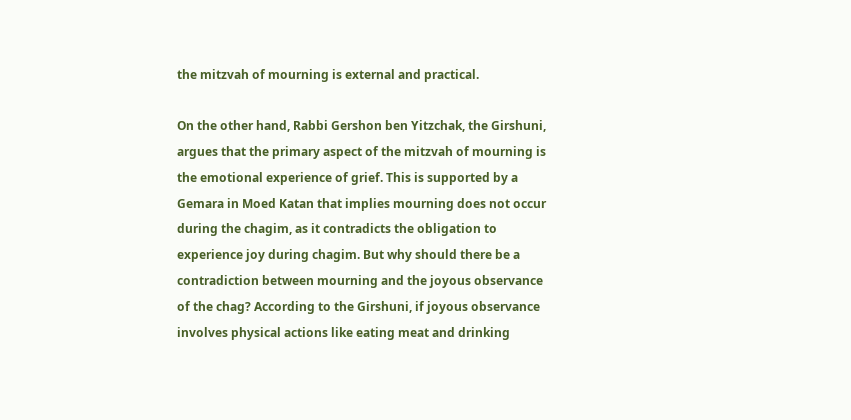the mitzvah of mourning is external and practical.

On the other hand, Rabbi Gershon ben Yitzchak, the Girshuni, argues that the primary aspect of the mitzvah of mourning is the emotional experience of grief. This is supported by a Gemara in Moed Katan that implies mourning does not occur during the chagim, as it contradicts the obligation to experience joy during chagim. But why should there be a contradiction between mourning and the joyous observance of the chag? According to the Girshuni, if joyous observance involves physical actions like eating meat and drinking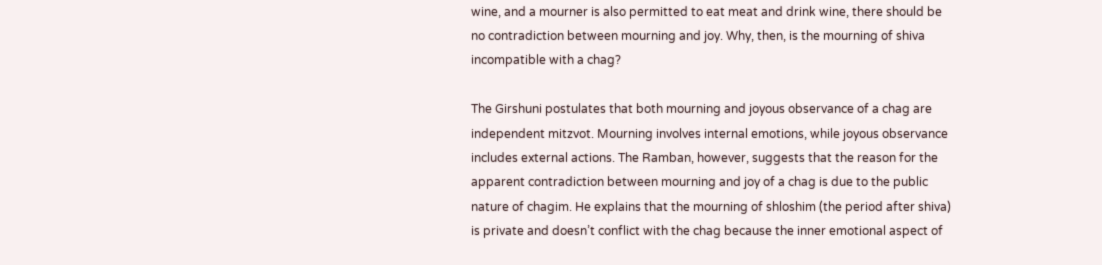wine, and a mourner is also permitted to eat meat and drink wine, there should be no contradiction between mourning and joy. Why, then, is the mourning of shiva incompatible with a chag?

The Girshuni postulates that both mourning and joyous observance of a chag are independent mitzvot. Mourning involves internal emotions, while joyous observance includes external actions. The Ramban, however, suggests that the reason for the apparent contradiction between mourning and joy of a chag is due to the public nature of chagim. He explains that the mourning of shloshim (the period after shiva) is private and doesn’t conflict with the chag because the inner emotional aspect of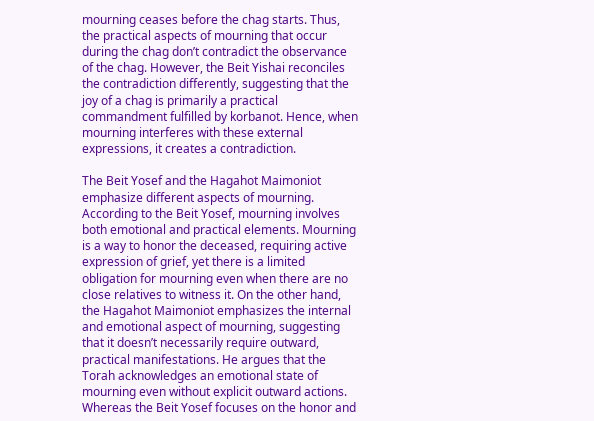mourning ceases before the chag starts. Thus, the practical aspects of mourning that occur during the chag don’t contradict the observance of the chag. However, the Beit Yishai reconciles the contradiction differently, suggesting that the joy of a chag is primarily a practical commandment fulfilled by korbanot. Hence, when mourning interferes with these external expressions, it creates a contradiction.

The Beit Yosef and the Hagahot Maimoniot emphasize different aspects of mourning. According to the Beit Yosef, mourning involves both emotional and practical elements. Mourning is a way to honor the deceased, requiring active expression of grief, yet there is a limited obligation for mourning even when there are no close relatives to witness it. On the other hand, the Hagahot Maimoniot emphasizes the internal and emotional aspect of mourning, suggesting that it doesn’t necessarily require outward, practical manifestations. He argues that the Torah acknowledges an emotional state of mourning even without explicit outward actions. Whereas the Beit Yosef focuses on the honor and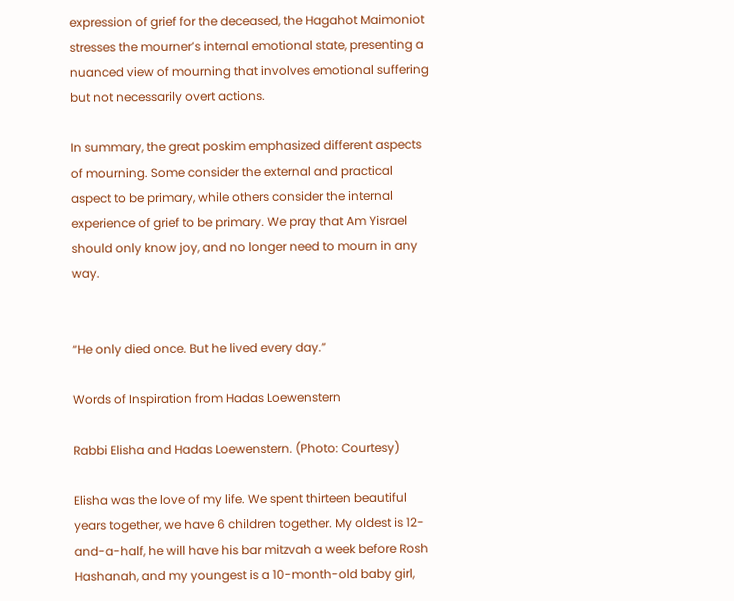expression of grief for the deceased, the Hagahot Maimoniot stresses the mourner’s internal emotional state, presenting a nuanced view of mourning that involves emotional suffering but not necessarily overt actions.

In summary, the great poskim emphasized different aspects of mourning. Some consider the external and practical aspect to be primary, while others consider the internal experience of grief to be primary. We pray that Am Yisrael should only know joy, and no longer need to mourn in any way.


“He only died once. But he lived every day.”

Words of Inspiration from Hadas Loewenstern

Rabbi Elisha and Hadas Loewenstern. (Photo: Courtesy)

Elisha was the love of my life. We spent thirteen beautiful years together, we have 6 children together. My oldest is 12-and-a-half, he will have his bar mitzvah a week before Rosh Hashanah, and my youngest is a 10-month-old baby girl,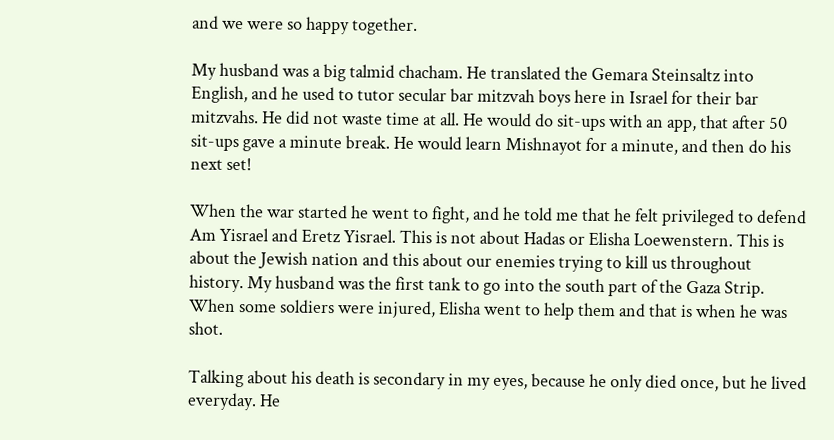and we were so happy together.

My husband was a big talmid chacham. He translated the Gemara Steinsaltz into English, and he used to tutor secular bar mitzvah boys here in Israel for their bar mitzvahs. He did not waste time at all. He would do sit-ups with an app, that after 50 sit-ups gave a minute break. He would learn Mishnayot for a minute, and then do his next set!

When the war started he went to fight, and he told me that he felt privileged to defend Am Yisrael and Eretz Yisrael. This is not about Hadas or Elisha Loewenstern. This is about the Jewish nation and this about our enemies trying to kill us throughout history. My husband was the first tank to go into the south part of the Gaza Strip. When some soldiers were injured, Elisha went to help them and that is when he was shot.

Talking about his death is secondary in my eyes, because he only died once, but he lived everyday. He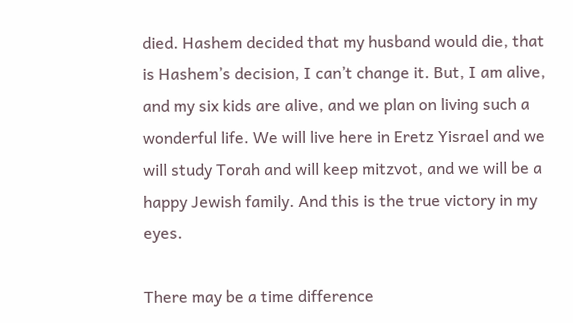died. Hashem decided that my husband would die, that is Hashem’s decision, I can’t change it. But, I am alive, and my six kids are alive, and we plan on living such a wonderful life. We will live here in Eretz Yisrael and we will study Torah and will keep mitzvot, and we will be a happy Jewish family. And this is the true victory in my eyes.

There may be a time difference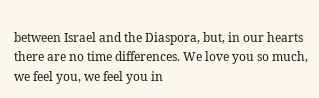between Israel and the Diaspora, but, in our hearts there are no time differences. We love you so much, we feel you, we feel you in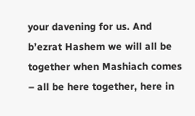your davening for us. And b’ezrat Hashem we will all be together when Mashiach comes – all be here together, here in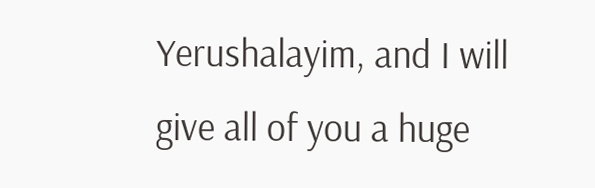Yerushalayim, and I will give all of you a huge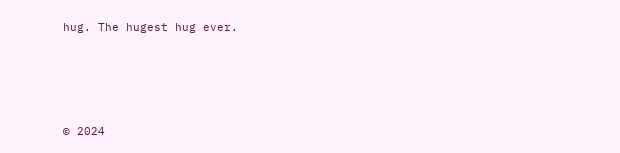hug. The hugest hug ever.




© 2024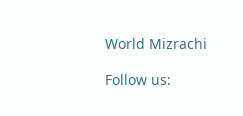World Mizrachi

Follow us: